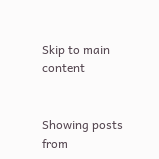Skip to main content


Showing posts from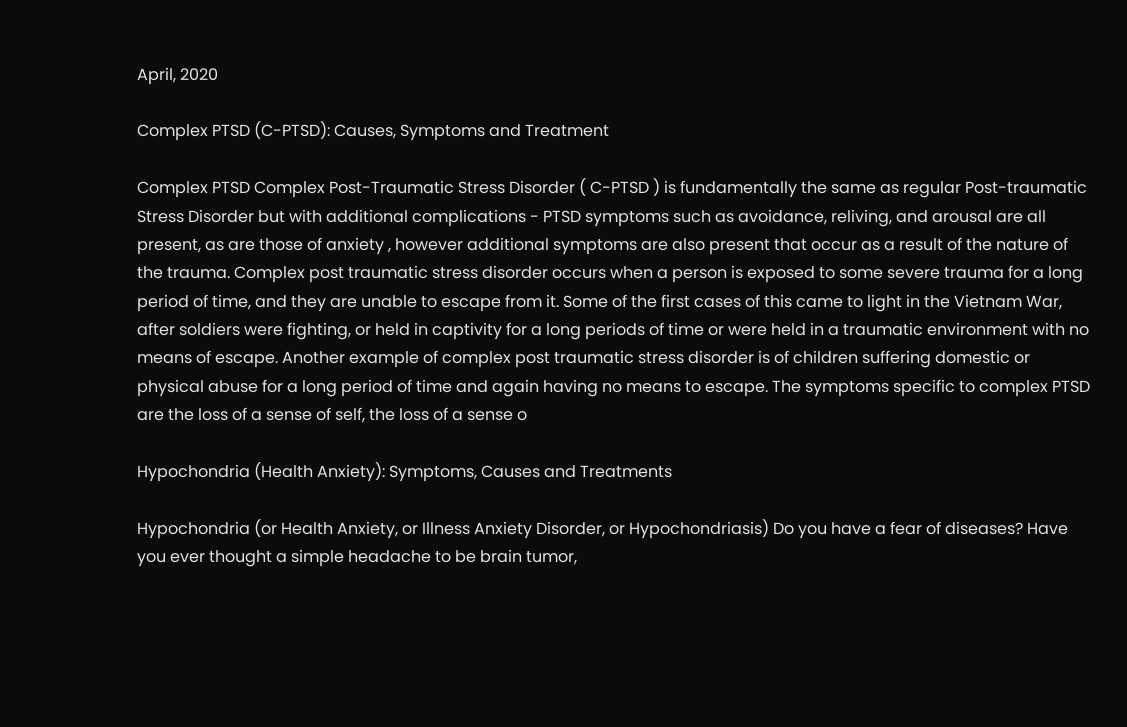April, 2020

Complex PTSD (C-PTSD): Causes, Symptoms and Treatment

Complex PTSD Complex Post-Traumatic Stress Disorder ( C-PTSD ) is fundamentally the same as regular Post-traumatic Stress Disorder but with additional complications - PTSD symptoms such as avoidance, reliving, and arousal are all present, as are those of anxiety , however additional symptoms are also present that occur as a result of the nature of the trauma. Complex post traumatic stress disorder occurs when a person is exposed to some severe trauma for a long period of time, and they are unable to escape from it. Some of the first cases of this came to light in the Vietnam War, after soldiers were fighting, or held in captivity for a long periods of time or were held in a traumatic environment with no means of escape. Another example of complex post traumatic stress disorder is of children suffering domestic or physical abuse for a long period of time and again having no means to escape. The symptoms specific to complex PTSD are the loss of a sense of self, the loss of a sense o

Hypochondria (Health Anxiety): Symptoms, Causes and Treatments

Hypochondria (or Health Anxiety, or Illness Anxiety Disorder, or Hypochondriasis) Do you have a fear of diseases? Have you ever thought a simple headache to be brain tumor,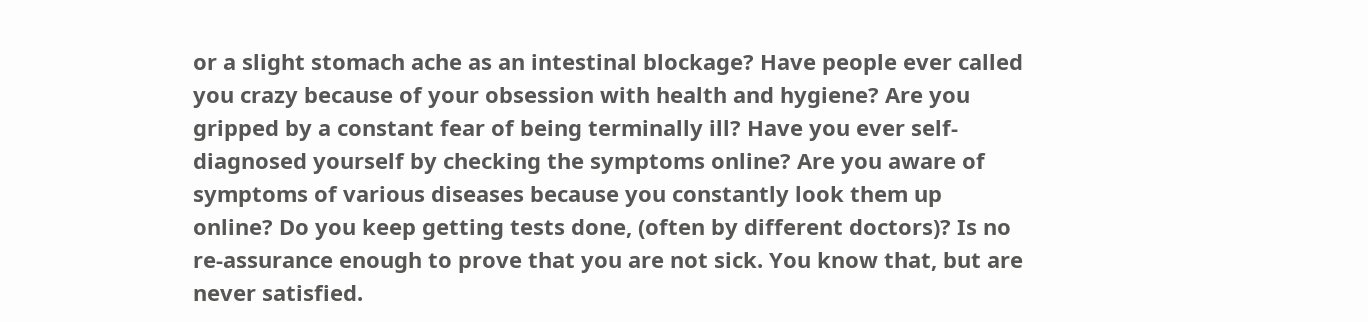or a slight stomach ache as an intestinal blockage? Have people ever called you crazy because of your obsession with health and hygiene? Are you gripped by a constant fear of being terminally ill? Have you ever self-diagnosed yourself by checking the symptoms online? Are you aware of symptoms of various diseases because you constantly look them up online? Do you keep getting tests done, (often by different doctors)? Is no re-assurance enough to prove that you are not sick. You know that, but are never satisfied.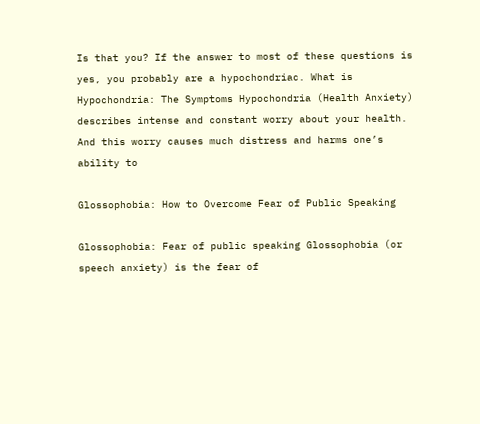Is that you? If the answer to most of these questions is yes, you probably are a hypochondriac. What is Hypochondria: The Symptoms Hypochondria (Health Anxiety) describes intense and constant worry about your health. And this worry causes much distress and harms one’s ability to

Glossophobia: How to Overcome Fear of Public Speaking

Glossophobia: Fear of public speaking Glossophobia (or speech anxiety) is the fear of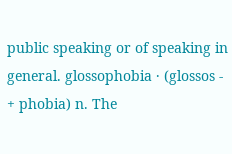public speaking or of speaking in general. glossophobia · (glossos - + phobia) n. The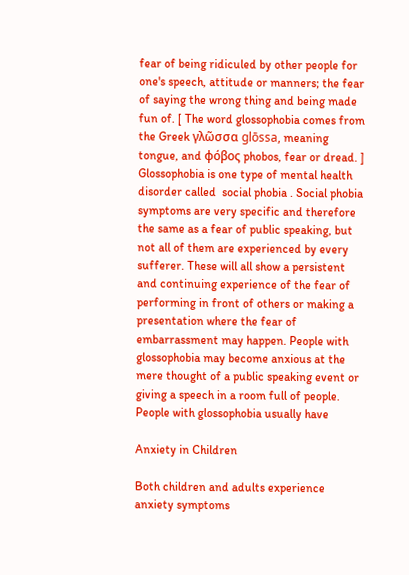fear of being ridiculed by other people for one's speech, attitude or manners; the fear of saying the wrong thing and being made fun of. [ The word glossophobia comes from the Greek γλῶσσα glōssa, meaning tongue, and φόβος phobos, fear or dread. ] Glossophobia is one type of mental health disorder called  social phobia . Social phobia symptoms are very specific and therefore the same as a fear of public speaking, but not all of them are experienced by every sufferer. These will all show a persistent and continuing experience of the fear of performing in front of others or making a presentation where the fear of embarrassment may happen. People with glossophobia may become anxious at the mere thought of a public speaking event or giving a speech in a room full of people. People with glossophobia usually have

Anxiety in Children

Both children and adults experience anxiety symptoms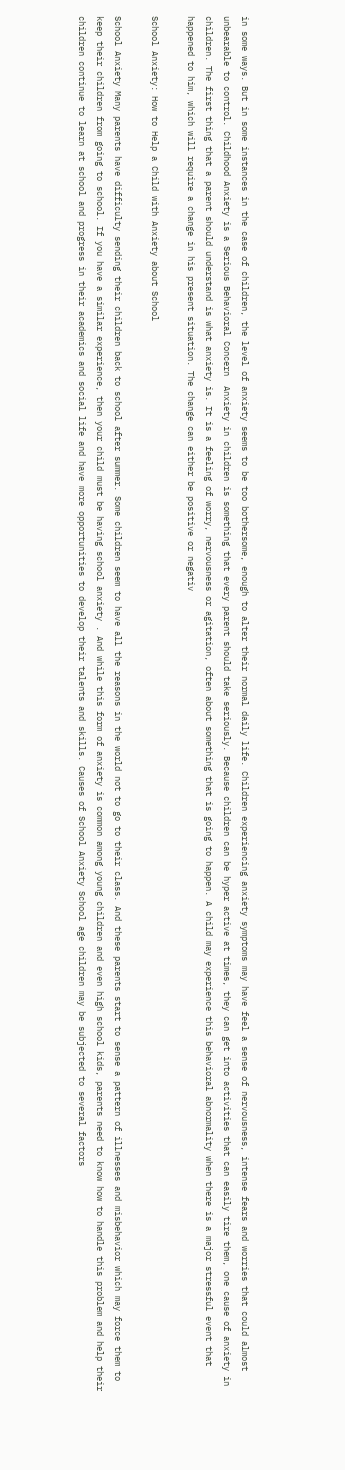in some ways. But in some instances in the case of children, the level of anxiety seems to be too bothersome, enough to alter their normal daily life. Children experiencing anxiety symptoms may have feel a sense of nervousness, intense fears and worries that could almost unbearable to control. Childhood Anxiety is a Serious Behavioral Concern  Anxiety in children is something that every parent should take seriously. Because children can be hyper active at times, they can get into activities that can easily tire them, one cause of anxiety in children. The first thing that a parent should understand is what anxiety is. It is a feeling of worry, nervousness or agitation, often about something that is going to happen. A child may experience this behavioral abnormality when there is a major stressful event that happened to him, which will require a change in his present situation. The change can either be positive or negativ

School Anxiety: How to Help a Child with Anxiety about School

School Anxiety Many parents have difficulty sending their children back to school after summer. Some children seem to have all the reasons in the world not to go to their class. And these parents start to sense a pattern of illnesses and misbehavior which may force them to keep their children from going to school. If you have a similar experience, then your child must be having school anxiety . And while this form of anxiety is common among young children and even high school kids, parents need to know how to handle this problem and help their children continue to learn at school and progress in their academics and social life and have more opportunities to develop their talents and skills. Causes of School Anxiety School age children may be subjected to several factors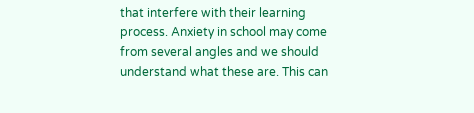that interfere with their learning process. Anxiety in school may come from several angles and we should understand what these are. This can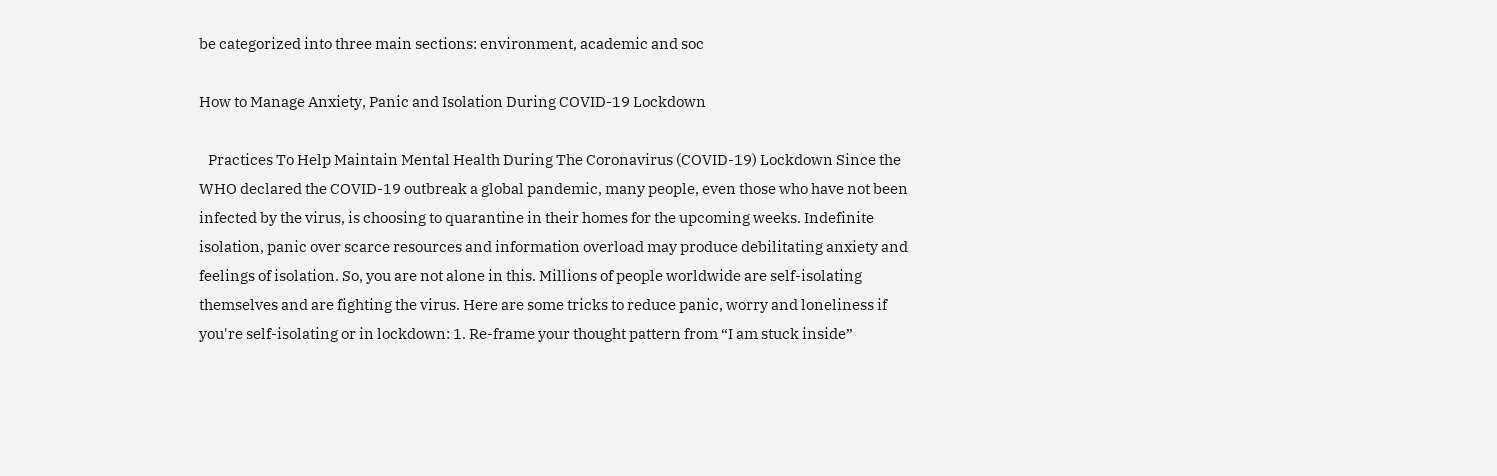be categorized into three main sections: environment, academic and soc

How to Manage Anxiety, Panic and Isolation During COVID-19 Lockdown

   Practices To Help Maintain Mental Health During The Coronavirus (COVID-19) Lockdown Since the WHO declared the COVID-19 outbreak a global pandemic, many people, even those who have not been infected by the virus, is choosing to quarantine in their homes for the upcoming weeks. Indefinite isolation, panic over scarce resources and information overload may produce debilitating anxiety and feelings of isolation. So, you are not alone in this. Millions of people worldwide are self-isolating themselves and are fighting the virus. Here are some tricks to reduce panic, worry and loneliness if you're self-isolating or in lockdown: 1. Re-frame your thought pattern from “I am stuck inside”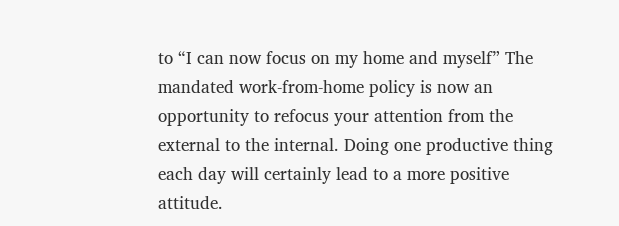to “I can now focus on my home and myself” The mandated work-from-home policy is now an opportunity to refocus your attention from the external to the internal. Doing one productive thing each day will certainly lead to a more positive attitude.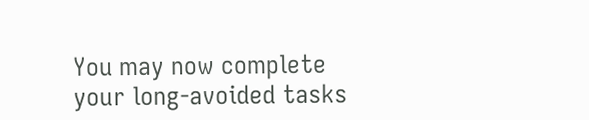You may now complete your long-avoided tasks